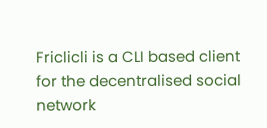Friclicli is a CLI based client for the decentralised social network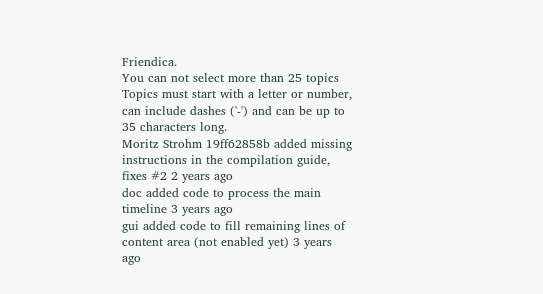Friendica.
You can not select more than 25 topics Topics must start with a letter or number, can include dashes ('-') and can be up to 35 characters long.
Moritz Strohm 19ff62858b added missing instructions in the compilation guide, fixes #2 2 years ago
doc added code to process the main timeline 3 years ago
gui added code to fill remaining lines of content area (not enabled yet) 3 years ago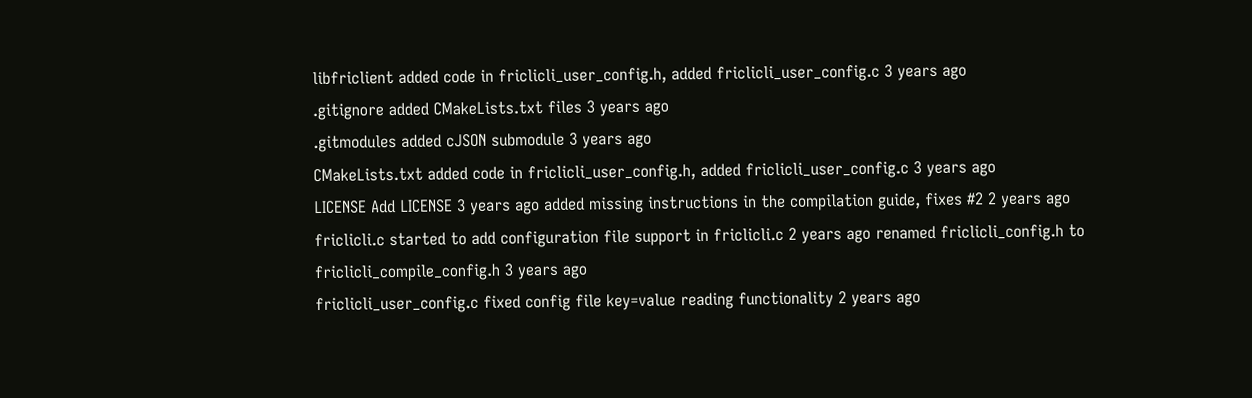libfriclient added code in friclicli_user_config.h, added friclicli_user_config.c 3 years ago
.gitignore added CMakeLists.txt files 3 years ago
.gitmodules added cJSON submodule 3 years ago
CMakeLists.txt added code in friclicli_user_config.h, added friclicli_user_config.c 3 years ago
LICENSE Add LICENSE 3 years ago added missing instructions in the compilation guide, fixes #2 2 years ago
friclicli.c started to add configuration file support in friclicli.c 2 years ago renamed friclicli_config.h to friclicli_compile_config.h 3 years ago
friclicli_user_config.c fixed config file key=value reading functionality 2 years ago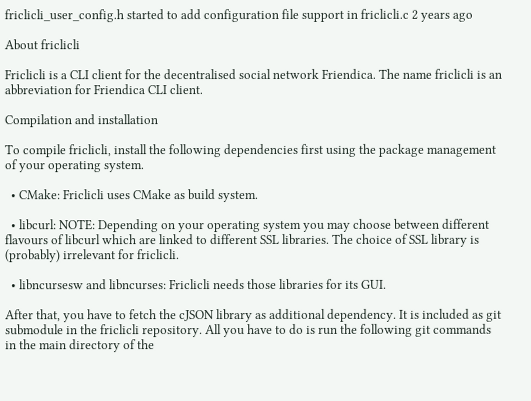friclicli_user_config.h started to add configuration file support in friclicli.c 2 years ago

About friclicli

Friclicli is a CLI client for the decentralised social network Friendica. The name friclicli is an abbreviation for Friendica CLI client.

Compilation and installation

To compile friclicli, install the following dependencies first using the package management of your operating system.

  • CMake: Friclicli uses CMake as build system.

  • libcurl: NOTE: Depending on your operating system you may choose between different flavours of libcurl which are linked to different SSL libraries. The choice of SSL library is (probably) irrelevant for friclicli.

  • libncursesw and libncurses: Friclicli needs those libraries for its GUI.

After that, you have to fetch the cJSON library as additional dependency. It is included as git submodule in the friclicli repository. All you have to do is run the following git commands in the main directory of the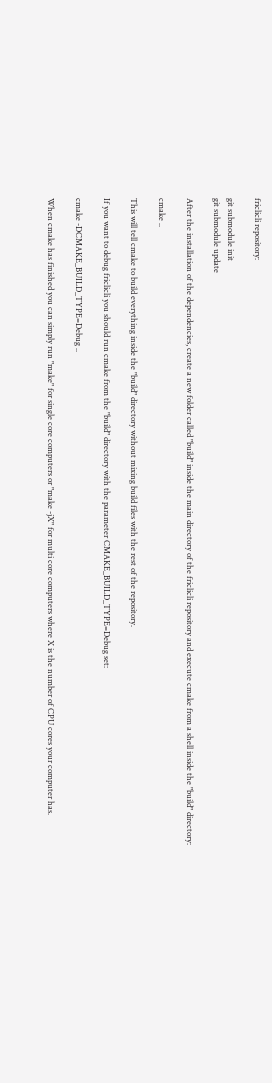friclicli repository:

git submodule init
git submodule update

After the installation of the dependencies, create a new folder called "build" inside the main directory of the friclicli repository and execute cmake from a shell inside the "build" directory:

cmake ..

This will tell cmake to build everything inside the "build" directory without mixing build files with the rest of the repository.

If you want to debug friclicli you should run cmake from the "build" directory with the parameter CMAKE_BUILD_TYPE=Debug set:

cmake -DCMAKE_BUILD_TYPE=Debug ..

When cmake has finished you can simply run "make" for single core computers or "make -jX" for multi core computers where X is the number of CPU cores your computer has.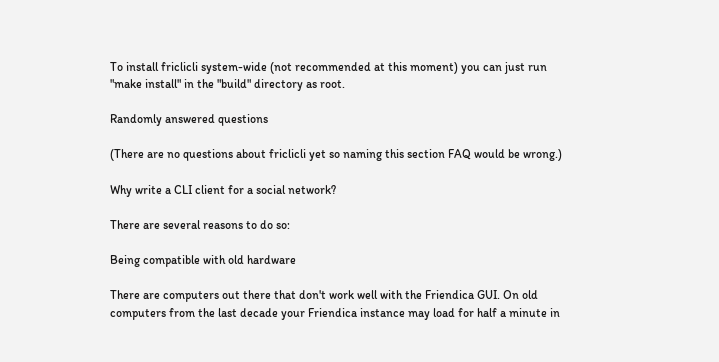To install friclicli system-wide (not recommended at this moment) you can just run "make install" in the "build" directory as root.

Randomly answered questions

(There are no questions about friclicli yet so naming this section FAQ would be wrong.)

Why write a CLI client for a social network?

There are several reasons to do so:

Being compatible with old hardware

There are computers out there that don't work well with the Friendica GUI. On old computers from the last decade your Friendica instance may load for half a minute in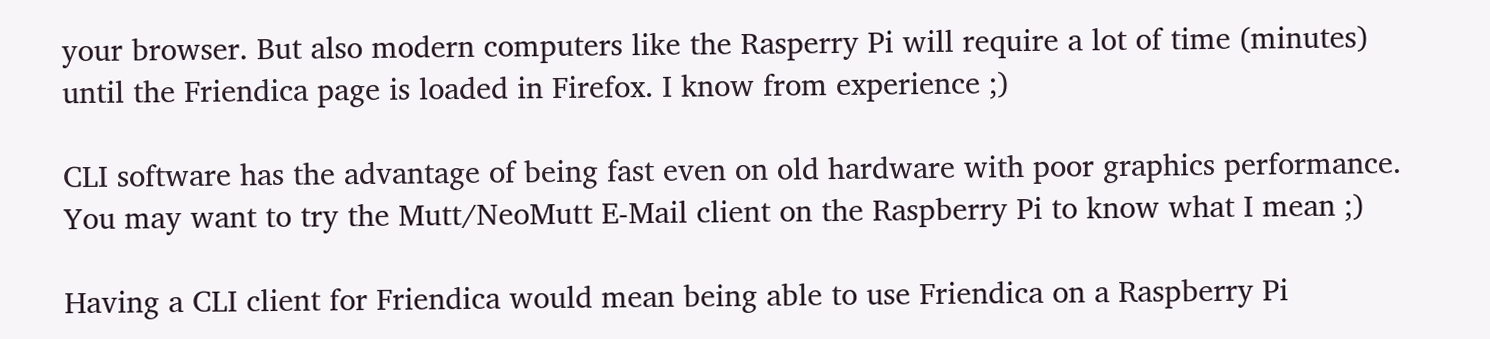your browser. But also modern computers like the Rasperry Pi will require a lot of time (minutes) until the Friendica page is loaded in Firefox. I know from experience ;)

CLI software has the advantage of being fast even on old hardware with poor graphics performance. You may want to try the Mutt/NeoMutt E-Mail client on the Raspberry Pi to know what I mean ;)

Having a CLI client for Friendica would mean being able to use Friendica on a Raspberry Pi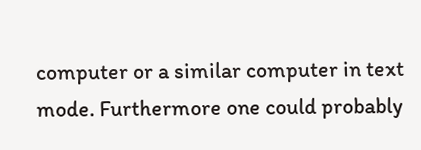computer or a similar computer in text mode. Furthermore one could probably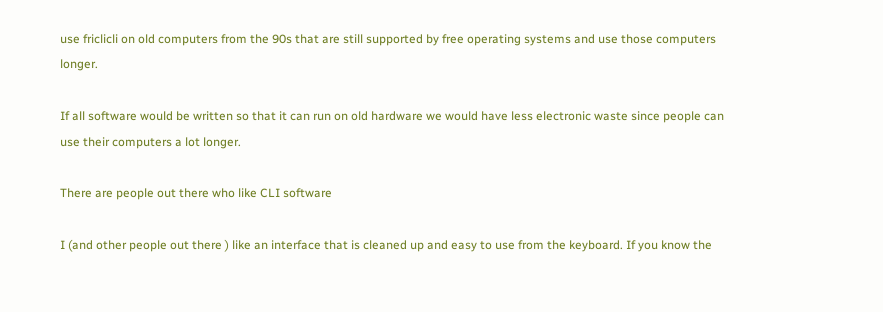use friclicli on old computers from the 90s that are still supported by free operating systems and use those computers longer.

If all software would be written so that it can run on old hardware we would have less electronic waste since people can use their computers a lot longer.

There are people out there who like CLI software

I (and other people out there ) like an interface that is cleaned up and easy to use from the keyboard. If you know the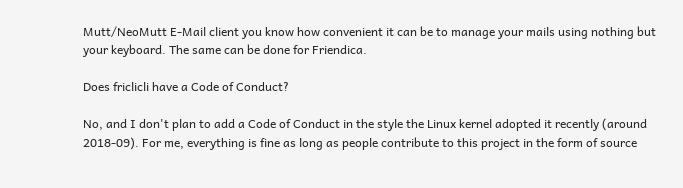Mutt/NeoMutt E-Mail client you know how convenient it can be to manage your mails using nothing but your keyboard. The same can be done for Friendica.

Does friclicli have a Code of Conduct?

No, and I don't plan to add a Code of Conduct in the style the Linux kernel adopted it recently (around 2018-09). For me, everything is fine as long as people contribute to this project in the form of source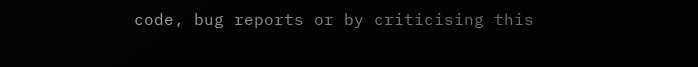code, bug reports or by criticising this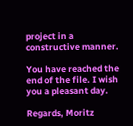project in a constructive manner.

You have reached the end of the file. I wish you a pleasant day.

Regards, Moritz